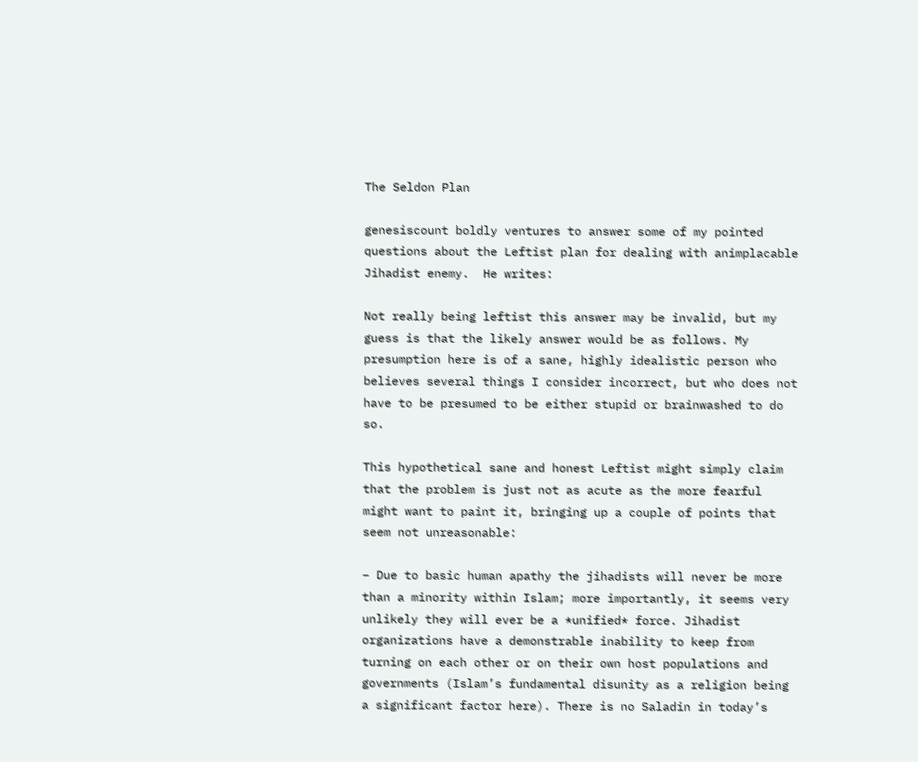The Seldon Plan

genesiscount boldly ventures to answer some of my pointed questions about the Leftist plan for dealing with animplacable Jihadist enemy.  He writes:

Not really being leftist this answer may be invalid, but my guess is that the likely answer would be as follows. My presumption here is of a sane, highly idealistic person who believes several things I consider incorrect, but who does not have to be presumed to be either stupid or brainwashed to do so.

This hypothetical sane and honest Leftist might simply claim that the problem is just not as acute as the more fearful might want to paint it, bringing up a couple of points that seem not unreasonable:

– Due to basic human apathy the jihadists will never be more than a minority within Islam; more importantly, it seems very unlikely they will ever be a *unified* force. Jihadist organizations have a demonstrable inability to keep from turning on each other or on their own host populations and governments (Islam’s fundamental disunity as a religion being a significant factor here). There is no Saladin in today’s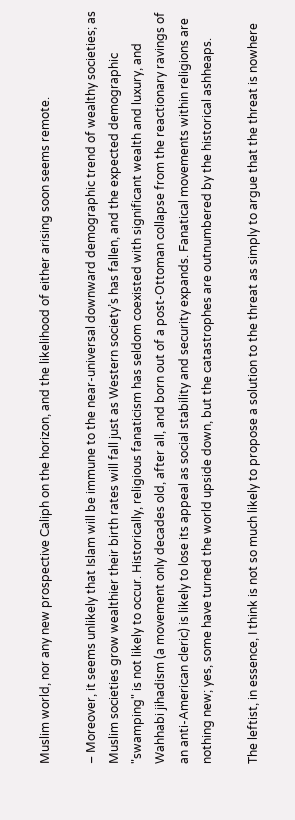Muslim world, nor any new prospective Caliph on the horizon, and the likelihood of either arising soon seems remote.

– Moreover, it seems unlikely that Islam will be immune to the near-universal downward demographic trend of wealthy societies; as Muslim societies grow wealthier their birth rates will fall just as Western society’s has fallen, and the expected demographic "swamping" is not likely to occur. Historically, religious fanaticism has seldom coexisted with significant wealth and luxury, and Wahhabi jihadism (a movement only decades old, after all, and born out of a post-Ottoman collapse from the reactionary ravings of an anti-American cleric) is likely to lose its appeal as social stability and security expands. Fanatical movements within religions are nothing new; yes, some have turned the world upside down, but the catastrophes are outnumbered by the historical ashheaps.

The leftist, in essence, I think is not so much likely to propose a solution to the threat as simply to argue that the threat is nowhere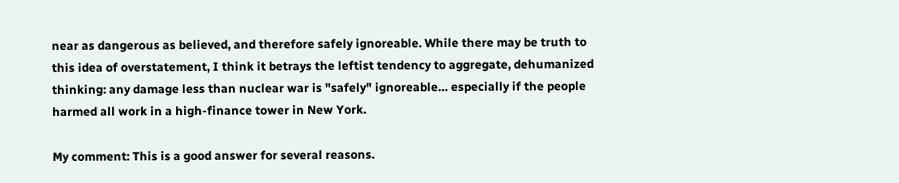near as dangerous as believed, and therefore safely ignoreable. While there may be truth to this idea of overstatement, I think it betrays the leftist tendency to aggregate, dehumanized thinking: any damage less than nuclear war is "safely" ignoreable… especially if the people harmed all work in a high-finance tower in New York.

My comment: This is a good answer for several reasons.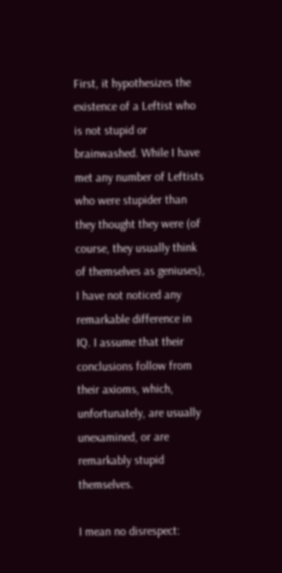First, it hypothesizes the existence of a Leftist who is not stupid or brainwashed. While I have met any number of Leftists who were stupider than they thought they were (of course, they usually think of themselves as geniuses), I have not noticed any remarkable difference in IQ. I assume that their conclusions follow from their axioms, which, unfortunately, are usually unexamined, or are remarkably stupid themselves.

I mean no disrespect: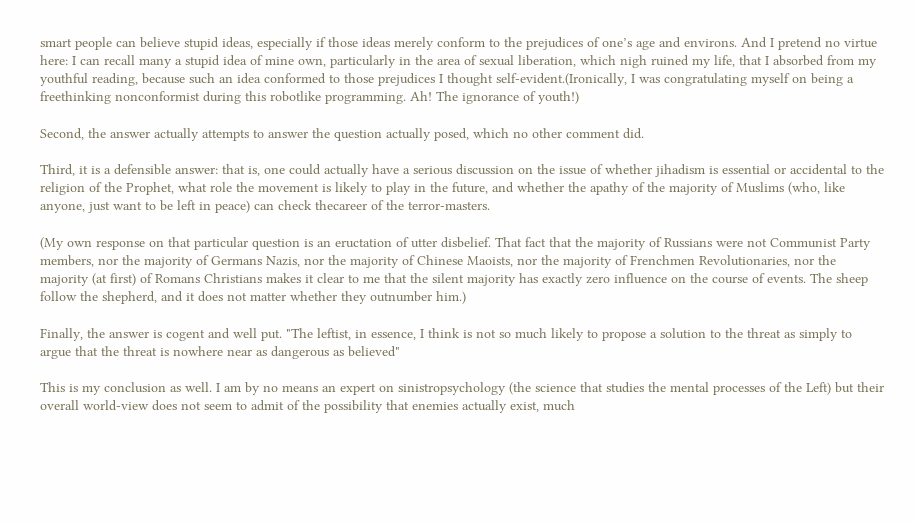smart people can believe stupid ideas, especially if those ideas merely conform to the prejudices of one’s age and environs. And I pretend no virtue here: I can recall many a stupid idea of mine own, particularly in the area of sexual liberation, which nigh ruined my life, that I absorbed from my youthful reading, because such an idea conformed to those prejudices I thought self-evident.(Ironically, I was congratulating myself on being a freethinking nonconformist during this robotlike programming. Ah! The ignorance of youth!)

Second, the answer actually attempts to answer the question actually posed, which no other comment did.

Third, it is a defensible answer: that is, one could actually have a serious discussion on the issue of whether jihadism is essential or accidental to the religion of the Prophet, what role the movement is likely to play in the future, and whether the apathy of the majority of Muslims (who, like anyone, just want to be left in peace) can check thecareer of the terror-masters.

(My own response on that particular question is an eructation of utter disbelief. That fact that the majority of Russians were not Communist Party members, nor the majority of Germans Nazis, nor the majority of Chinese Maoists, nor the majority of Frenchmen Revolutionaries, nor the majority (at first) of Romans Christians makes it clear to me that the silent majority has exactly zero influence on the course of events. The sheep follow the shepherd, and it does not matter whether they outnumber him.)

Finally, the answer is cogent and well put. "The leftist, in essence, I think is not so much likely to propose a solution to the threat as simply to argue that the threat is nowhere near as dangerous as believed"

This is my conclusion as well. I am by no means an expert on sinistropsychology (the science that studies the mental processes of the Left) but their overall world-view does not seem to admit of the possibility that enemies actually exist, much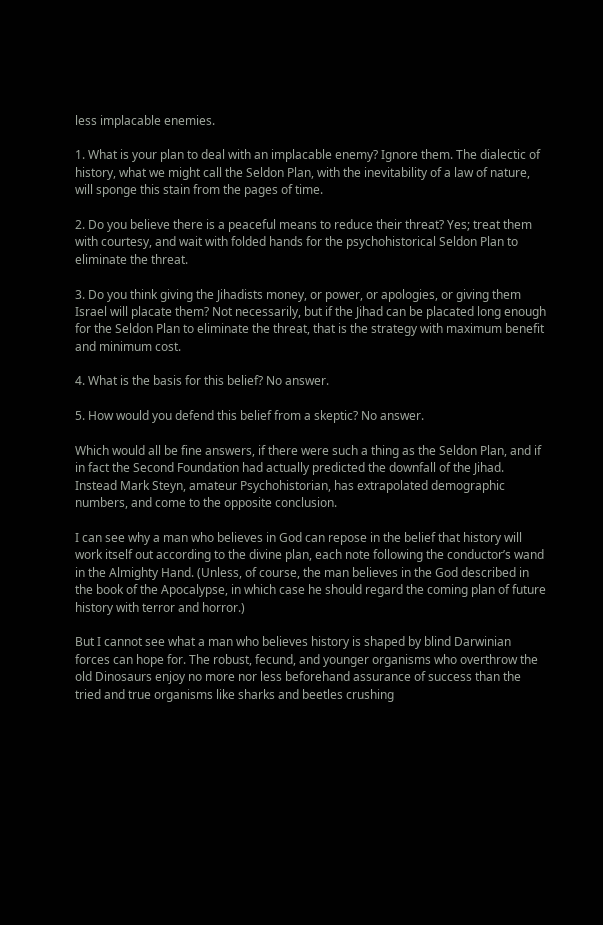less implacable enemies.

1. What is your plan to deal with an implacable enemy? Ignore them. The dialectic of history, what we might call the Seldon Plan, with the inevitability of a law of nature, will sponge this stain from the pages of time.

2. Do you believe there is a peaceful means to reduce their threat? Yes; treat them with courtesy, and wait with folded hands for the psychohistorical Seldon Plan to eliminate the threat.

3. Do you think giving the Jihadists money, or power, or apologies, or giving them Israel will placate them? Not necessarily, but if the Jihad can be placated long enough for the Seldon Plan to eliminate the threat, that is the strategy with maximum benefit and minimum cost.

4. What is the basis for this belief? No answer.

5. How would you defend this belief from a skeptic? No answer.

Which would all be fine answers, if there were such a thing as the Seldon Plan, and if in fact the Second Foundation had actually predicted the downfall of the Jihad. Instead Mark Steyn, amateur Psychohistorian, has extrapolated demographic numbers, and come to the opposite conclusion.

I can see why a man who believes in God can repose in the belief that history will work itself out according to the divine plan, each note following the conductor’s wand in the Almighty Hand. (Unless, of course, the man believes in the God described in the book of the Apocalypse, in which case he should regard the coming plan of future history with terror and horror.)

But I cannot see what a man who believes history is shaped by blind Darwinian forces can hope for. The robust, fecund, and younger organisms who overthrow the old Dinosaurs enjoy no more nor less beforehand assurance of success than the tried and true organisms like sharks and beetles crushing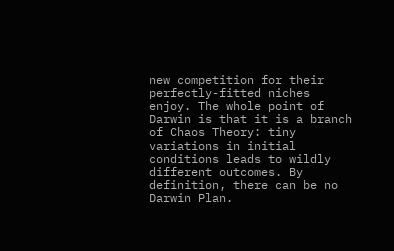new competition for their perfectly-fitted niches enjoy. The whole point of Darwin is that it is a branch of Chaos Theory: tiny variations in initial conditions leads to wildly different outcomes. By definition, there can be no Darwin Plan.